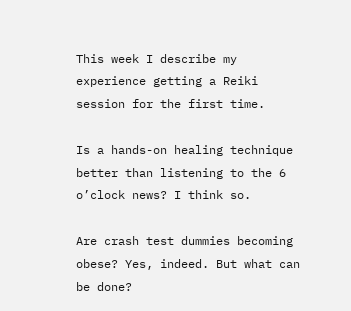This week I describe my experience getting a Reiki session for the first time.

Is a hands-on healing technique better than listening to the 6 o’clock news? I think so.

Are crash test dummies becoming obese? Yes, indeed. But what can be done?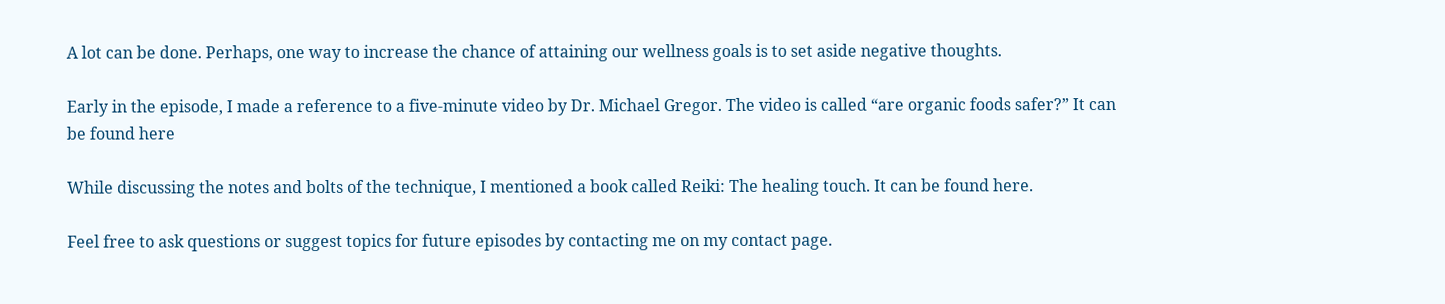A lot can be done. Perhaps, one way to increase the chance of attaining our wellness goals is to set aside negative thoughts.

Early in the episode, I made a reference to a five-minute video by Dr. Michael Gregor. The video is called “are organic foods safer?” It can be found here

While discussing the notes and bolts of the technique, I mentioned a book called Reiki: The healing touch. It can be found here.

Feel free to ask questions or suggest topics for future episodes by contacting me on my contact page.